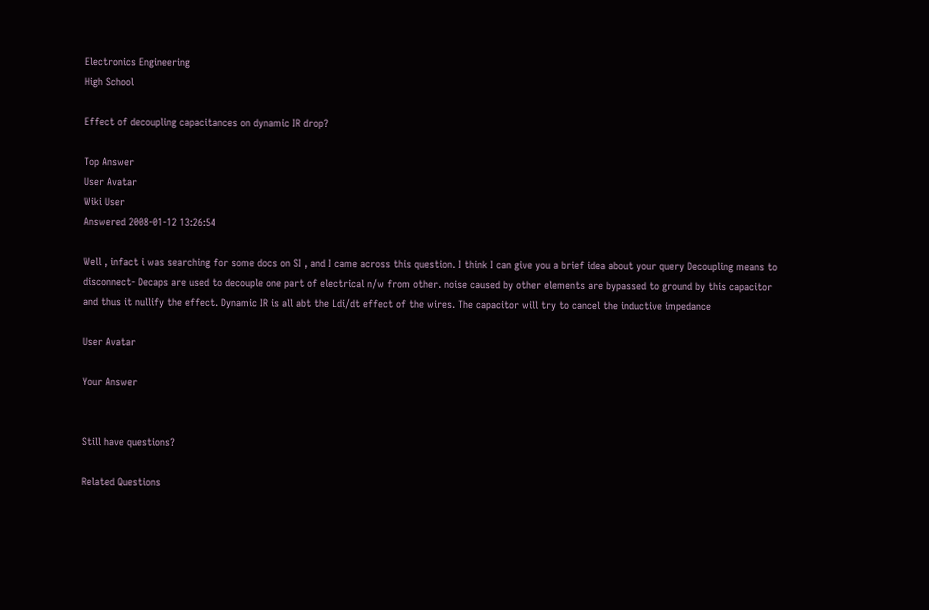Electronics Engineering
High School

Effect of decoupling capacitances on dynamic IR drop?

Top Answer
User Avatar
Wiki User
Answered 2008-01-12 13:26:54

Well , infact i was searching for some docs on SI , and I came across this question. I think I can give you a brief idea about your query Decoupling means to disconnect- Decaps are used to decouple one part of electrical n/w from other. noise caused by other elements are bypassed to ground by this capacitor and thus it nullify the effect. Dynamic IR is all abt the Ldi/dt effect of the wires. The capacitor will try to cancel the inductive impedance

User Avatar

Your Answer


Still have questions?

Related Questions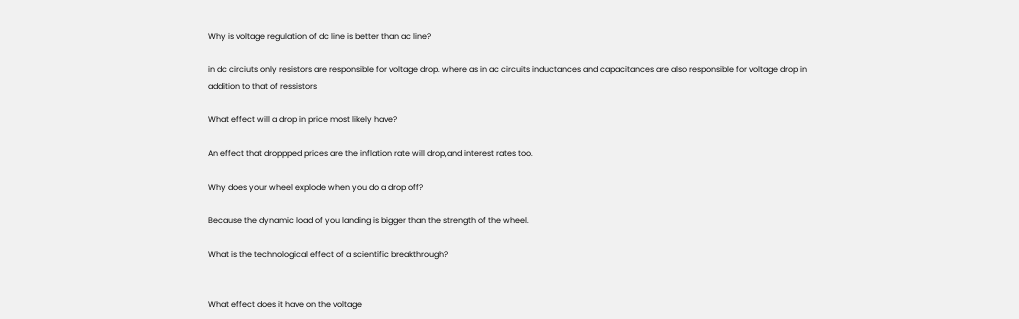Why is voltage regulation of dc line is better than ac line?

in dc circiuts only resistors are responsible for voltage drop. where as in ac circuits inductances and capacitances are also responsible for voltage drop in addition to that of ressistors

What effect will a drop in price most likely have?

An effect that droppped prices are the inflation rate will drop,and interest rates too.

Why does your wheel explode when you do a drop off?

Because the dynamic load of you landing is bigger than the strength of the wheel.

What is the technological effect of a scientific breakthrough?


What effect does it have on the voltage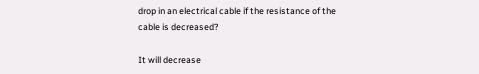drop in an electrical cable if the resistance of the cable is decreased?

It will decrease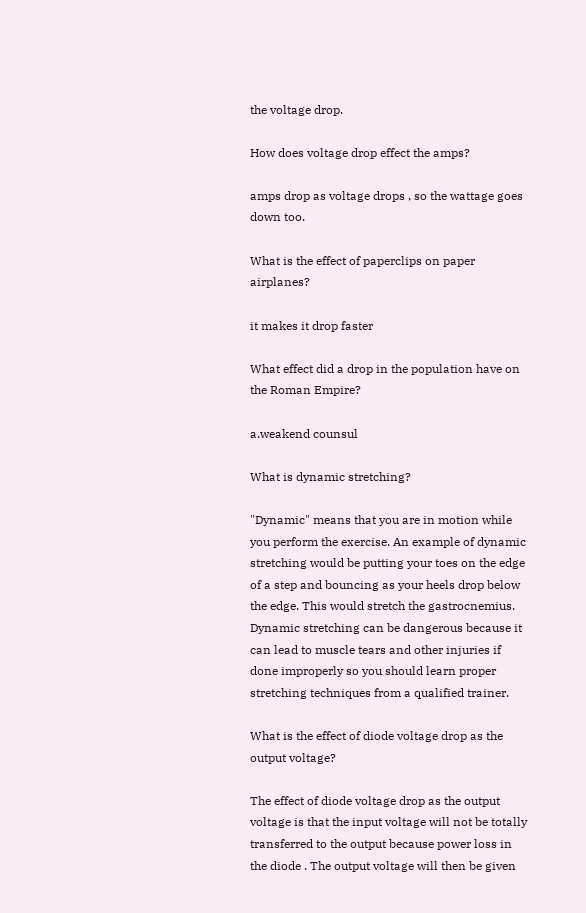the voltage drop.

How does voltage drop effect the amps?

amps drop as voltage drops , so the wattage goes down too.

What is the effect of paperclips on paper airplanes?

it makes it drop faster

What effect did a drop in the population have on the Roman Empire?

a.weakend counsul

What is dynamic stretching?

"Dynamic" means that you are in motion while you perform the exercise. An example of dynamic stretching would be putting your toes on the edge of a step and bouncing as your heels drop below the edge. This would stretch the gastrocnemius. Dynamic stretching can be dangerous because it can lead to muscle tears and other injuries if done improperly so you should learn proper stretching techniques from a qualified trainer.

What is the effect of diode voltage drop as the output voltage?

The effect of diode voltage drop as the output voltage is that the input voltage will not be totally transferred to the output because power loss in the diode . The output voltage will then be given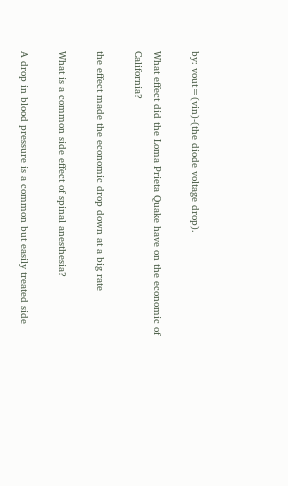by: vout=(vin)-(the diode voltage drop).

What effect did the Loma Prieta Quake have on the economic of California?

the effect made the economic drop down at a big rate

What is a common side effect of spinal anesthesia?

A drop in blood pressure is a common but easily treated side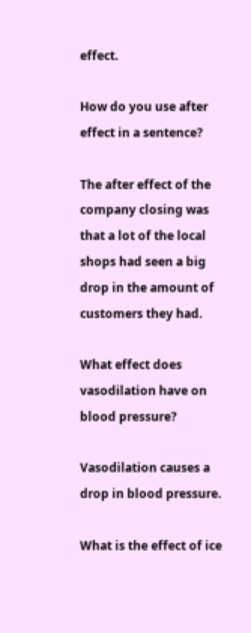effect.

How do you use after effect in a sentence?

The after effect of the company closing was that a lot of the local shops had seen a big drop in the amount of customers they had.

What effect does vasodilation have on blood pressure?

Vasodilation causes a drop in blood pressure.

What is the effect of ice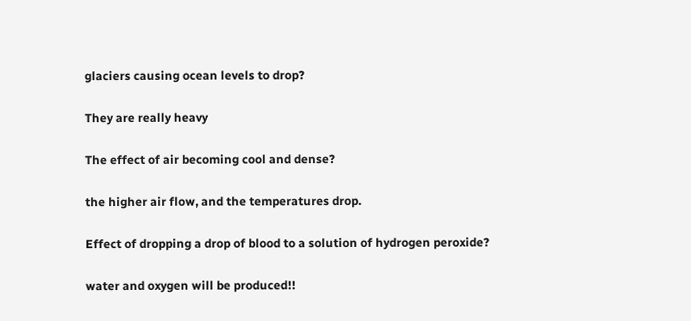glaciers causing ocean levels to drop?

They are really heavy

The effect of air becoming cool and dense?

the higher air flow, and the temperatures drop.

Effect of dropping a drop of blood to a solution of hydrogen peroxide?

water and oxygen will be produced!!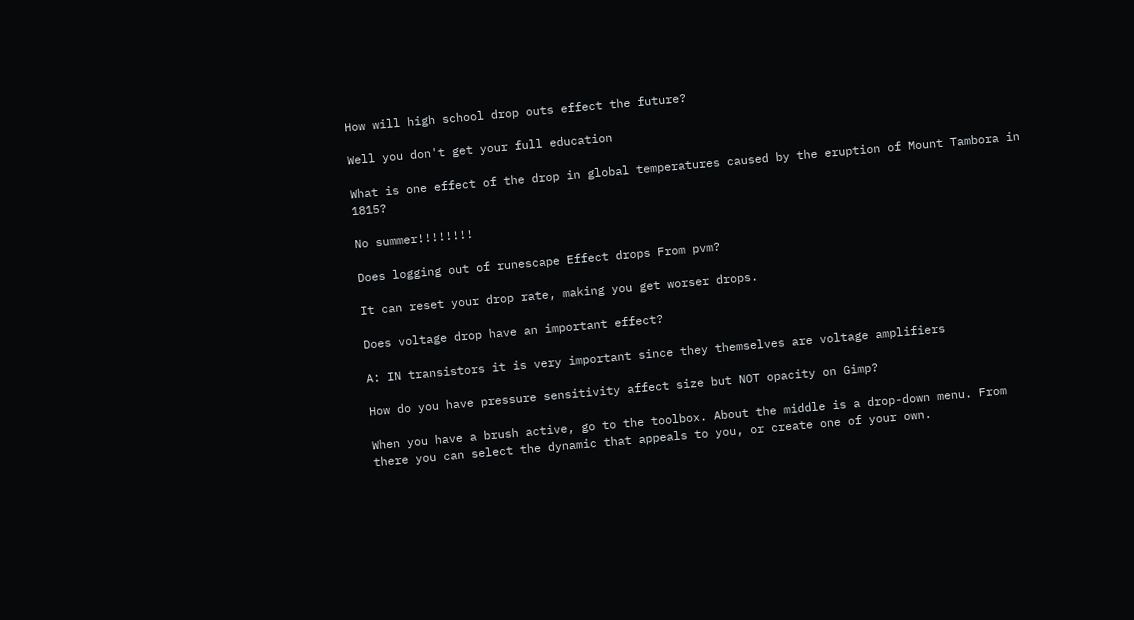How will high school drop outs effect the future?

Well you don't get your full education

What is one effect of the drop in global temperatures caused by the eruption of Mount Tambora in 1815?

No summer!!!!!!!!

Does logging out of runescape Effect drops From pvm?

It can reset your drop rate, making you get worser drops.

Does voltage drop have an important effect?

A: IN transistors it is very important since they themselves are voltage amplifiers

How do you have pressure sensitivity affect size but NOT opacity on Gimp?

When you have a brush active, go to the toolbox. About the middle is a drop-down menu. From there you can select the dynamic that appeals to you, or create one of your own.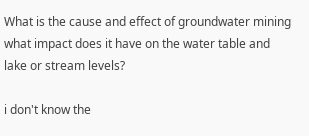What is the cause and effect of groundwater mining what impact does it have on the water table and lake or stream levels?

i don't know the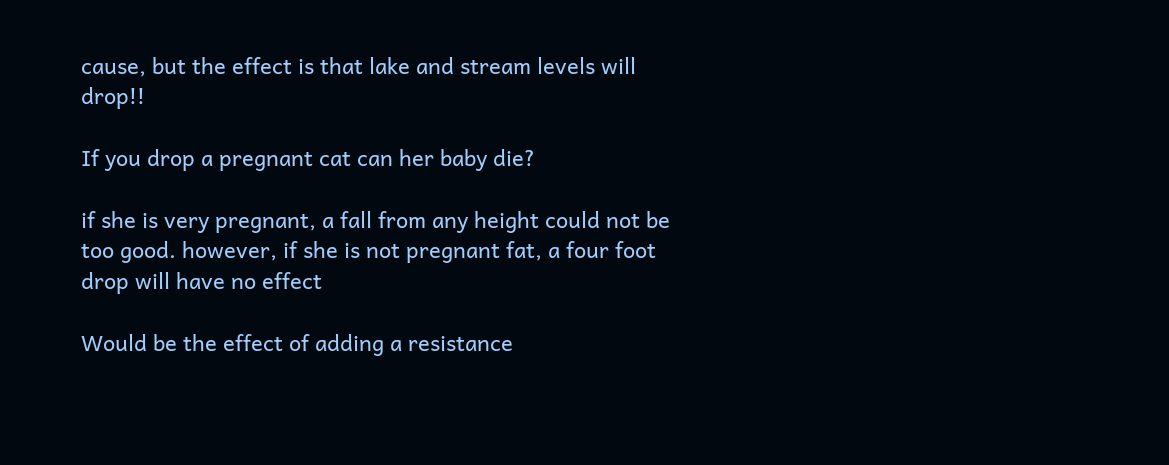cause, but the effect is that lake and stream levels will drop!!

If you drop a pregnant cat can her baby die?

if she is very pregnant, a fall from any height could not be too good. however, if she is not pregnant fat, a four foot drop will have no effect

Would be the effect of adding a resistance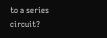to a series circuit?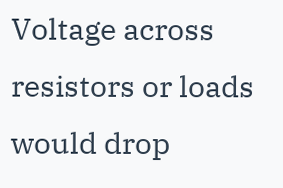Voltage across resistors or loads would drop